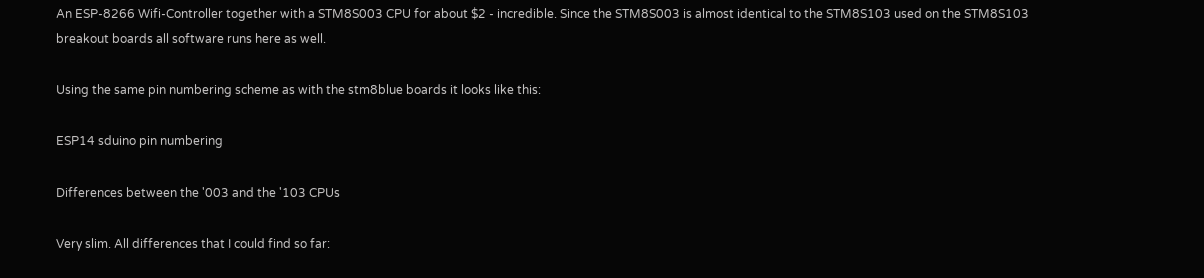An ESP-8266 Wifi-Controller together with a STM8S003 CPU for about $2 - incredible. Since the STM8S003 is almost identical to the STM8S103 used on the STM8S103 breakout boards all software runs here as well.

Using the same pin numbering scheme as with the stm8blue boards it looks like this:

ESP14 sduino pin numbering

Differences between the '003 and the '103 CPUs

Very slim. All differences that I could find so far: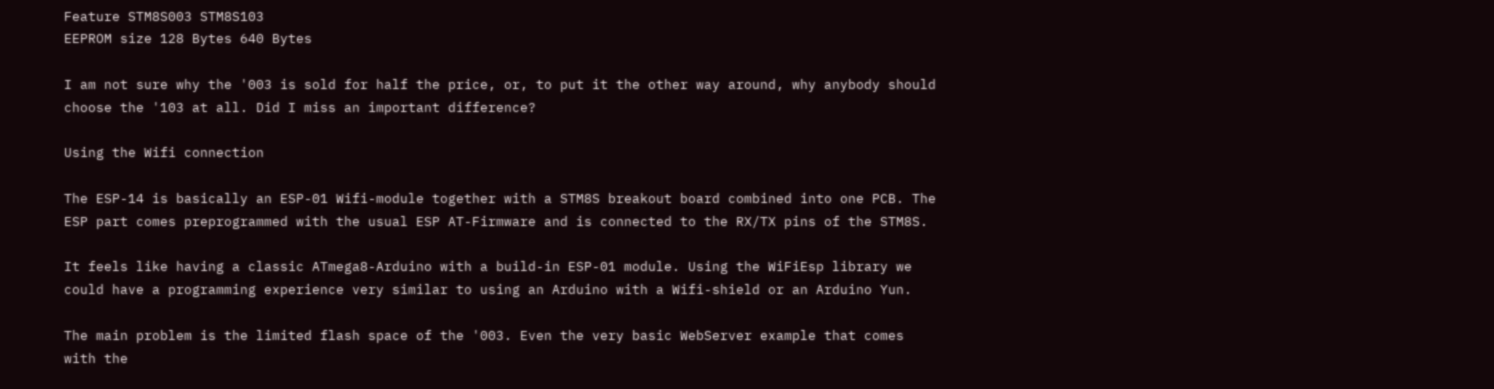Feature STM8S003 STM8S103
EEPROM size 128 Bytes 640 Bytes

I am not sure why the '003 is sold for half the price, or, to put it the other way around, why anybody should choose the '103 at all. Did I miss an important difference?

Using the Wifi connection

The ESP-14 is basically an ESP-01 Wifi-module together with a STM8S breakout board combined into one PCB. The ESP part comes preprogrammed with the usual ESP AT-Firmware and is connected to the RX/TX pins of the STM8S.

It feels like having a classic ATmega8-Arduino with a build-in ESP-01 module. Using the WiFiEsp library we could have a programming experience very similar to using an Arduino with a Wifi-shield or an Arduino Yun.

The main problem is the limited flash space of the '003. Even the very basic WebServer example that comes with the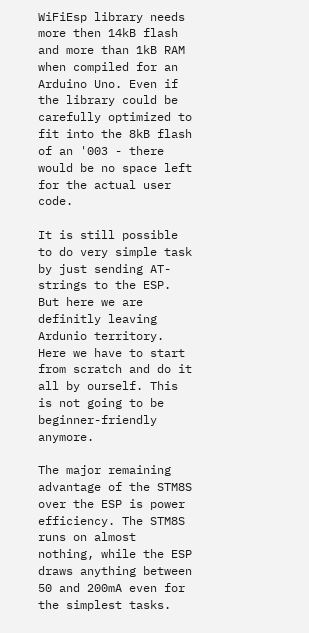WiFiEsp library needs more then 14kB flash and more than 1kB RAM when compiled for an Arduino Uno. Even if the library could be carefully optimized to fit into the 8kB flash of an '003 - there would be no space left for the actual user code.

It is still possible to do very simple task by just sending AT-strings to the ESP. But here we are definitly leaving Ardunio territory. Here we have to start from scratch and do it all by ourself. This is not going to be beginner-friendly anymore.

The major remaining advantage of the STM8S over the ESP is power efficiency. The STM8S runs on almost nothing, while the ESP draws anything between 50 and 200mA even for the simplest tasks.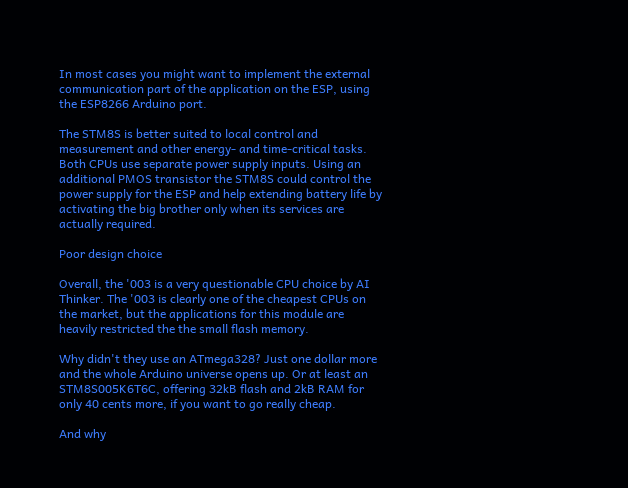In most cases you might want to implement the external communication part of the application on the ESP, using the ESP8266 Arduino port.

The STM8S is better suited to local control and measurement and other energy- and time-critical tasks. Both CPUs use separate power supply inputs. Using an additional PMOS transistor the STM8S could control the power supply for the ESP and help extending battery life by activating the big brother only when its services are actually required.

Poor design choice

Overall, the '003 is a very questionable CPU choice by AI Thinker. The '003 is clearly one of the cheapest CPUs on the market, but the applications for this module are heavily restricted the the small flash memory.

Why didn't they use an ATmega328? Just one dollar more and the whole Arduino universe opens up. Or at least an STM8S005K6T6C, offering 32kB flash and 2kB RAM for only 40 cents more, if you want to go really cheap.

And why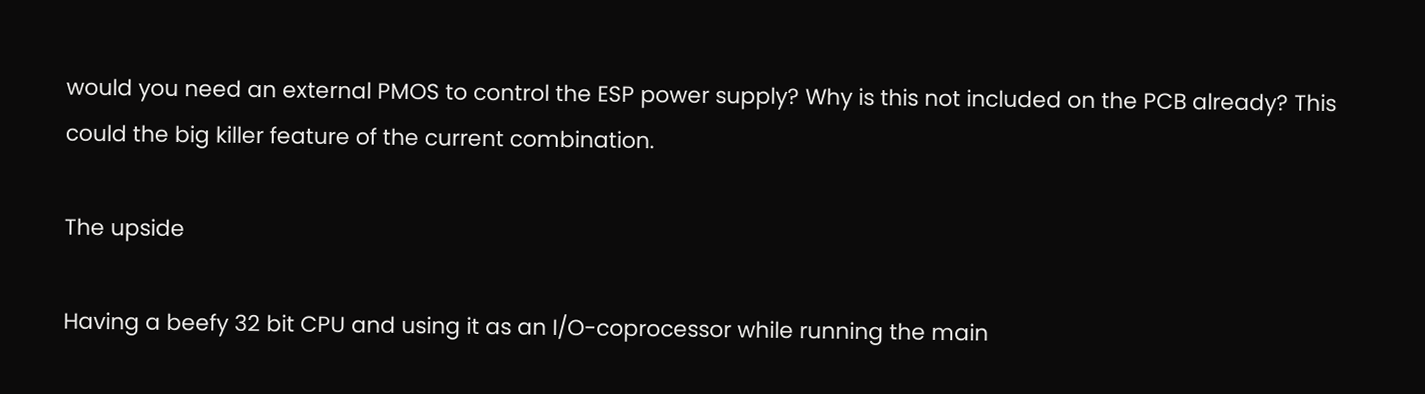would you need an external PMOS to control the ESP power supply? Why is this not included on the PCB already? This could the big killer feature of the current combination.

The upside

Having a beefy 32 bit CPU and using it as an I/O-coprocessor while running the main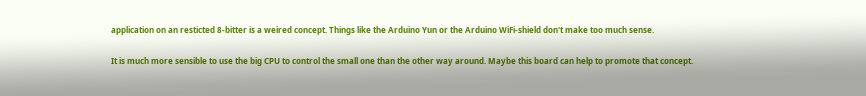application on an resticted 8-bitter is a weired concept. Things like the Arduino Yun or the Arduino WiFi-shield don't make too much sense.

It is much more sensible to use the big CPU to control the small one than the other way around. Maybe this board can help to promote that concept.